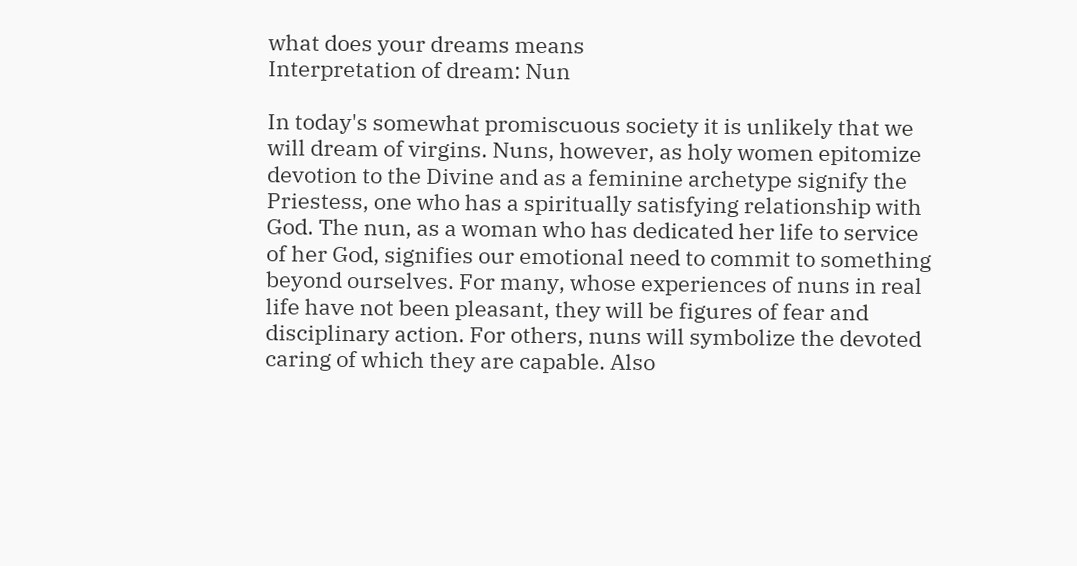what does your dreams means
Interpretation of dream: Nun

In today's somewhat promiscuous society it is unlikely that we will dream of virgins. Nuns, however, as holy women epitomize devotion to the Divine and as a feminine archetype signify the Priestess, one who has a spiritually satisfying relationship with God. The nun, as a woman who has dedicated her life to service of her God, signifies our emotional need to commit to something beyond ourselves. For many, whose experiences of nuns in real life have not been pleasant, they will be figures of fear and disciplinary action. For others, nuns will symbolize the devoted caring of which they are capable. Also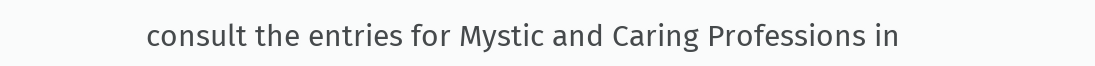consult the entries for Mystic and Caring Professions in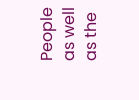People as well as the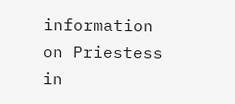information on Priestess in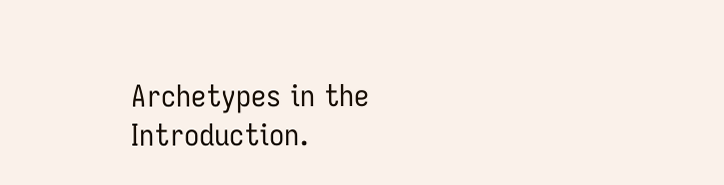Archetypes in the Introduction.